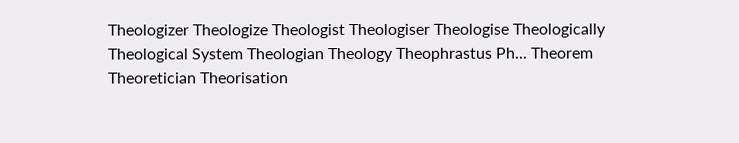Theologizer Theologize Theologist Theologiser Theologise Theologically Theological System Theologian Theology Theophrastus Ph... Theorem Theoretician Theorisation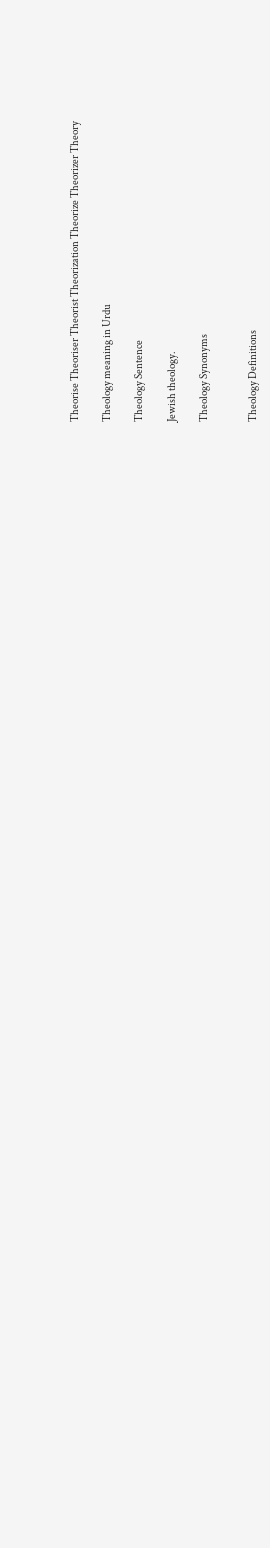Theorise Theoriser Theorist Theorization Theorize Theorizer Theory

Theology meaning in Urdu

Theology Sentence

Jewish theology.

Theology Synonyms


Theology Definitions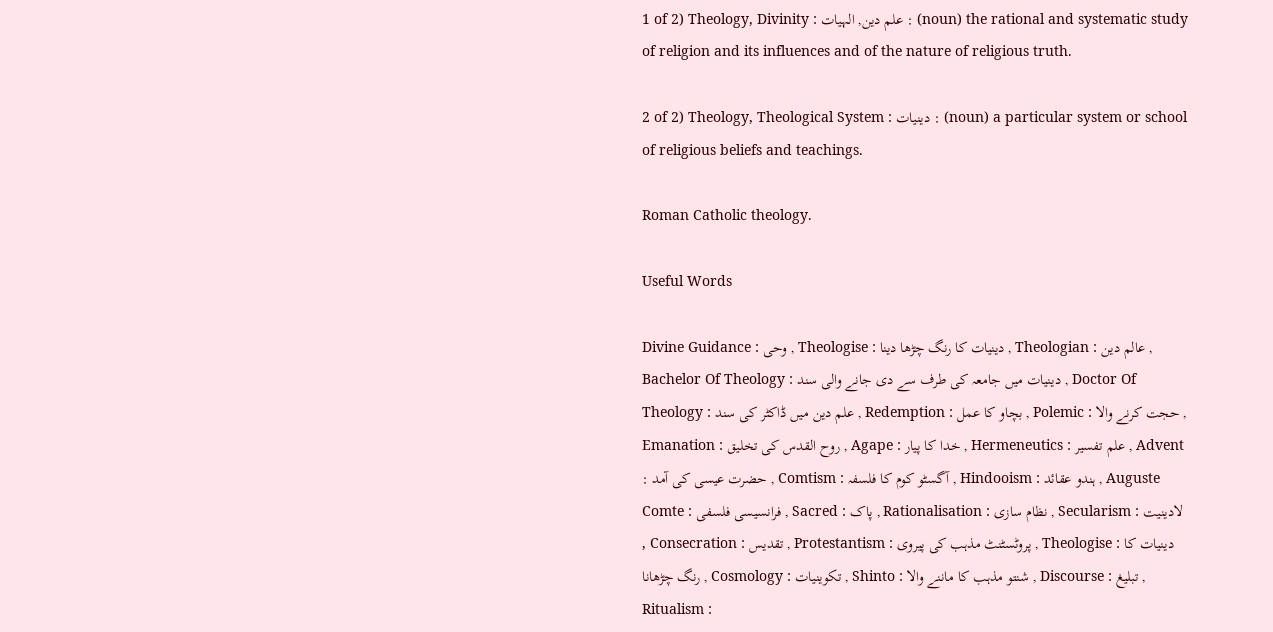1 of 2) Theology, Divinity : علم دین, الہیات : (noun) the rational and systematic study of religion and its influences and of the nature of religious truth.

2 of 2) Theology, Theological System : دینیات : (noun) a particular system or school of religious beliefs and teachings.

Roman Catholic theology.

Useful Words

Divine Guidance : وحی , Theologise : دینیات کا رنگ چڑھا دینا , Theologian : عالم دین , Bachelor Of Theology : دینیات میں جامعہ کی طرف سے دی جانے والی سند , Doctor Of Theology : علم دین میں ڈاکٹر کی سند , Redemption : بچاو کا عمل , Polemic : حجت کرنے والا , Emanation : روح القدس کی تخلیق , Agape : خدا کا پیار , Hermeneutics : علم تفسیر , Advent : حضرت عیسی کی آمد , Comtism : آگسٹو کوم کا فلسفہ , Hindooism : ہندو عقائد , Auguste Comte : فرانسیسی فلسفی , Sacred : پاک , Rationalisation : نظام سازی , Secularism : لادینیت , Consecration : تقدیس , Protestantism : پروٹسٹنٹ مذہب کی پیروی , Theologise : دینیات کا رنگ چڑھانا , Cosmology : تکوینیات , Shinto : شنتو مذہب کا ماننے والا , Discourse : تبلیغ , Ritualism :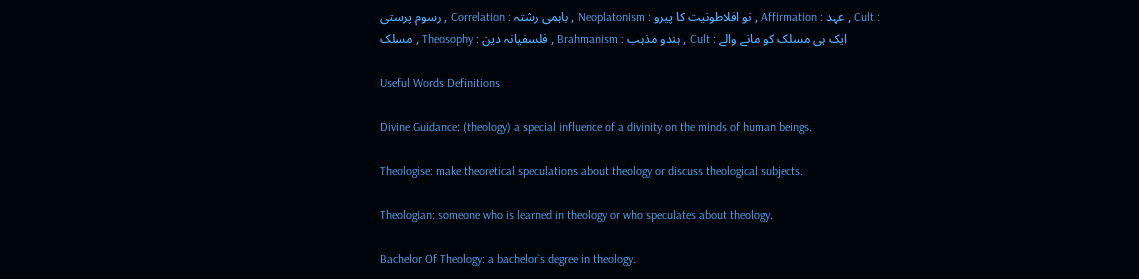رسوم پرستی , Correlation : باہمی رشتہ , Neoplatonism : نو افلاطونیت کا پیرو , Affirmation : عہد , Cult : مسلک , Theosophy : فلسفیانہ دین , Brahmanism : ہندو مذہب , Cult : ایک ہی مسلک کو مانے والے

Useful Words Definitions

Divine Guidance: (theology) a special influence of a divinity on the minds of human beings.

Theologise: make theoretical speculations about theology or discuss theological subjects.

Theologian: someone who is learned in theology or who speculates about theology.

Bachelor Of Theology: a bachelor`s degree in theology.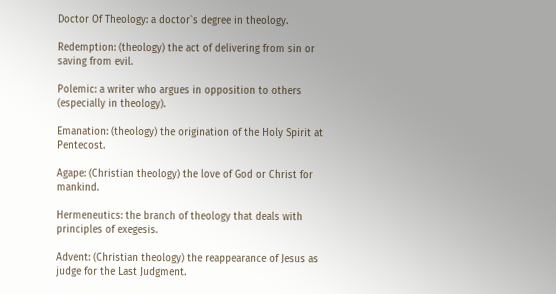Doctor Of Theology: a doctor`s degree in theology.

Redemption: (theology) the act of delivering from sin or saving from evil.

Polemic: a writer who argues in opposition to others (especially in theology).

Emanation: (theology) the origination of the Holy Spirit at Pentecost.

Agape: (Christian theology) the love of God or Christ for mankind.

Hermeneutics: the branch of theology that deals with principles of exegesis.

Advent: (Christian theology) the reappearance of Jesus as judge for the Last Judgment.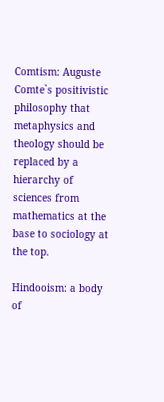Comtism: Auguste Comte`s positivistic philosophy that metaphysics and theology should be replaced by a hierarchy of sciences from mathematics at the base to sociology at the top.

Hindooism: a body of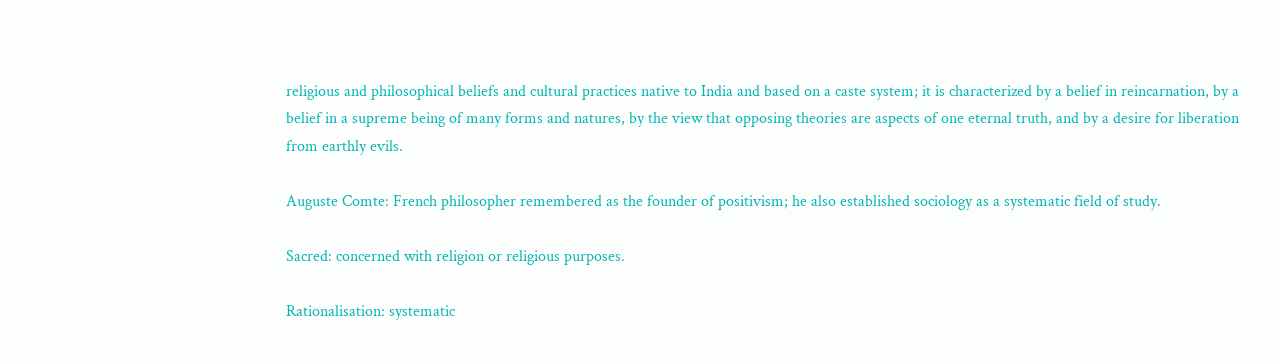religious and philosophical beliefs and cultural practices native to India and based on a caste system; it is characterized by a belief in reincarnation, by a belief in a supreme being of many forms and natures, by the view that opposing theories are aspects of one eternal truth, and by a desire for liberation from earthly evils.

Auguste Comte: French philosopher remembered as the founder of positivism; he also established sociology as a systematic field of study.

Sacred: concerned with religion or religious purposes.

Rationalisation: systematic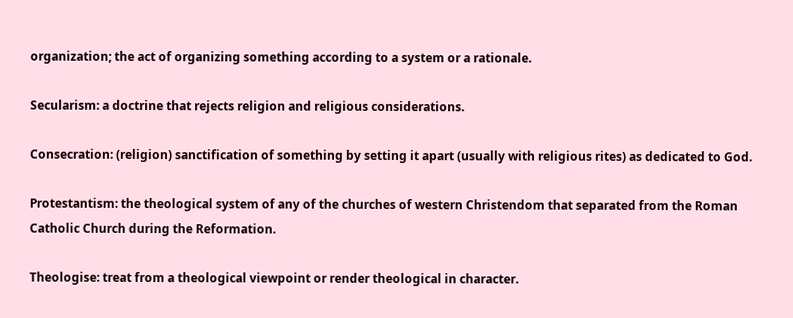organization; the act of organizing something according to a system or a rationale.

Secularism: a doctrine that rejects religion and religious considerations.

Consecration: (religion) sanctification of something by setting it apart (usually with religious rites) as dedicated to God.

Protestantism: the theological system of any of the churches of western Christendom that separated from the Roman Catholic Church during the Reformation.

Theologise: treat from a theological viewpoint or render theological in character.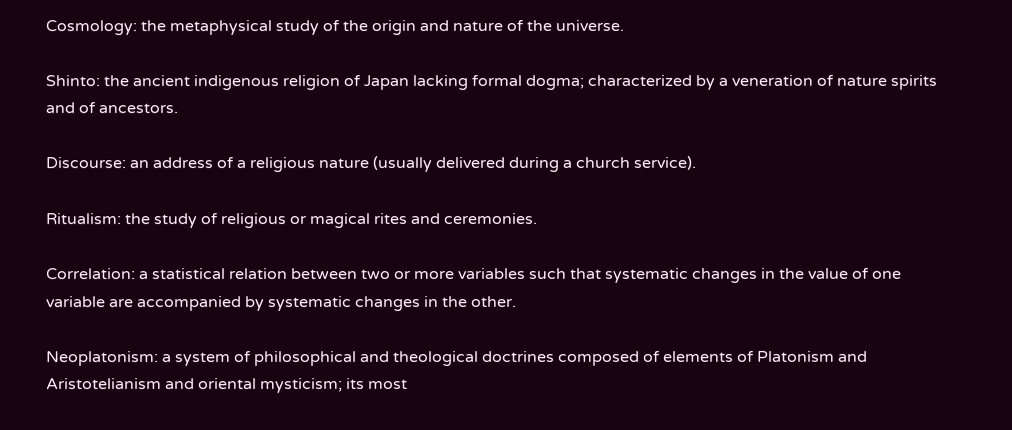Cosmology: the metaphysical study of the origin and nature of the universe.

Shinto: the ancient indigenous religion of Japan lacking formal dogma; characterized by a veneration of nature spirits and of ancestors.

Discourse: an address of a religious nature (usually delivered during a church service).

Ritualism: the study of religious or magical rites and ceremonies.

Correlation: a statistical relation between two or more variables such that systematic changes in the value of one variable are accompanied by systematic changes in the other.

Neoplatonism: a system of philosophical and theological doctrines composed of elements of Platonism and Aristotelianism and oriental mysticism; its most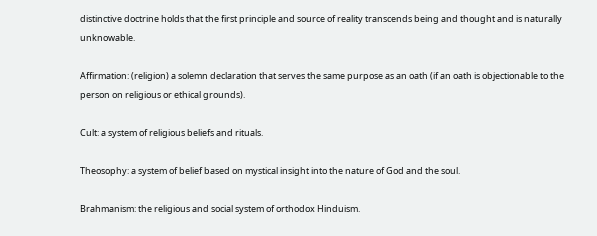distinctive doctrine holds that the first principle and source of reality transcends being and thought and is naturally unknowable.

Affirmation: (religion) a solemn declaration that serves the same purpose as an oath (if an oath is objectionable to the person on religious or ethical grounds).

Cult: a system of religious beliefs and rituals.

Theosophy: a system of belief based on mystical insight into the nature of God and the soul.

Brahmanism: the religious and social system of orthodox Hinduism.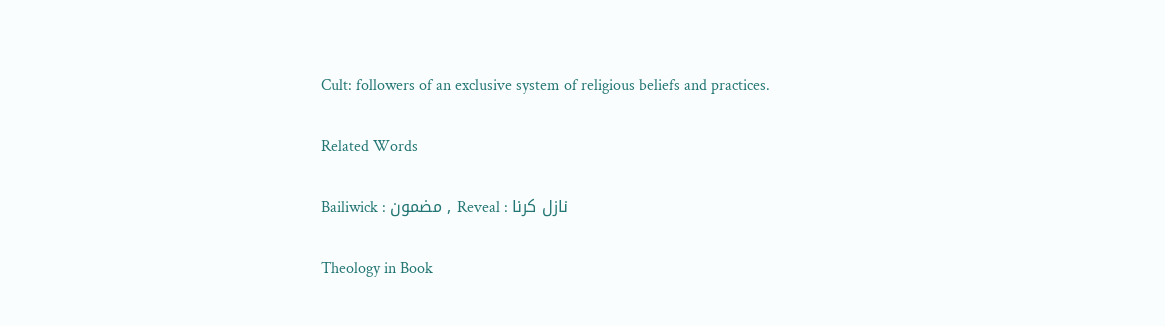Cult: followers of an exclusive system of religious beliefs and practices.

Related Words

Bailiwick : مضمون , Reveal : نازل کرنا

Theology in Book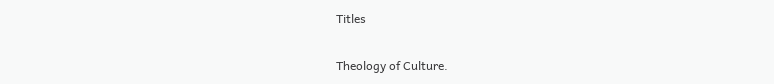Titles

Theology of Culture.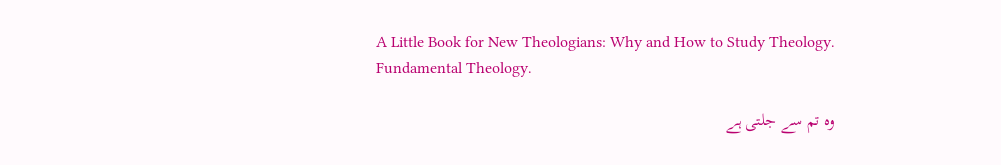A Little Book for New Theologians: Why and How to Study Theology.
Fundamental Theology.

وہ تم سے جلتی ہے